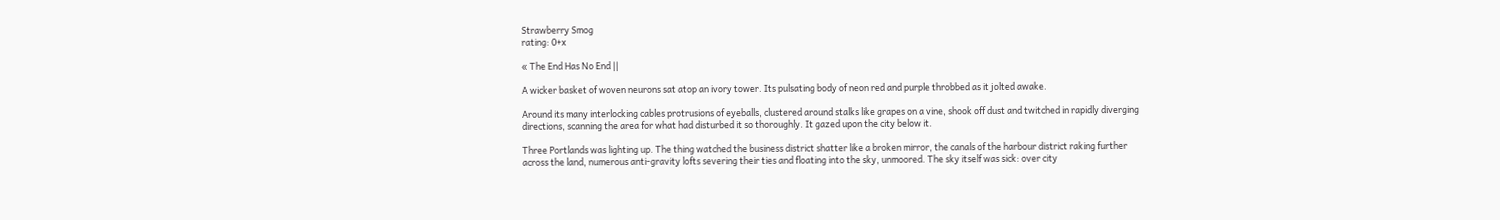Strawberry Smog
rating: 0+x

« The End Has No End ||

A wicker basket of woven neurons sat atop an ivory tower. Its pulsating body of neon red and purple throbbed as it jolted awake.

Around its many interlocking cables protrusions of eyeballs, clustered around stalks like grapes on a vine, shook off dust and twitched in rapidly diverging directions, scanning the area for what had disturbed it so thoroughly. It gazed upon the city below it.

Three Portlands was lighting up. The thing watched the business district shatter like a broken mirror, the canals of the harbour district raking further across the land, numerous anti-gravity lofts severing their ties and floating into the sky, unmoored. The sky itself was sick: over city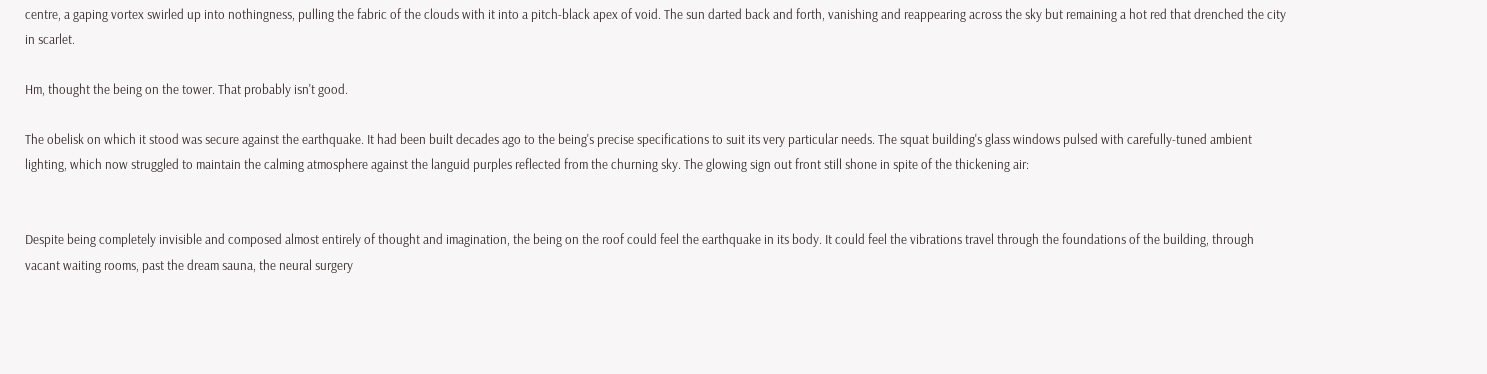centre, a gaping vortex swirled up into nothingness, pulling the fabric of the clouds with it into a pitch-black apex of void. The sun darted back and forth, vanishing and reappearing across the sky but remaining a hot red that drenched the city in scarlet.

Hm, thought the being on the tower. That probably isn't good.

The obelisk on which it stood was secure against the earthquake. It had been built decades ago to the being's precise specifications to suit its very particular needs. The squat building's glass windows pulsed with carefully-tuned ambient lighting, which now struggled to maintain the calming atmosphere against the languid purples reflected from the churning sky. The glowing sign out front still shone in spite of the thickening air:


Despite being completely invisible and composed almost entirely of thought and imagination, the being on the roof could feel the earthquake in its body. It could feel the vibrations travel through the foundations of the building, through vacant waiting rooms, past the dream sauna, the neural surgery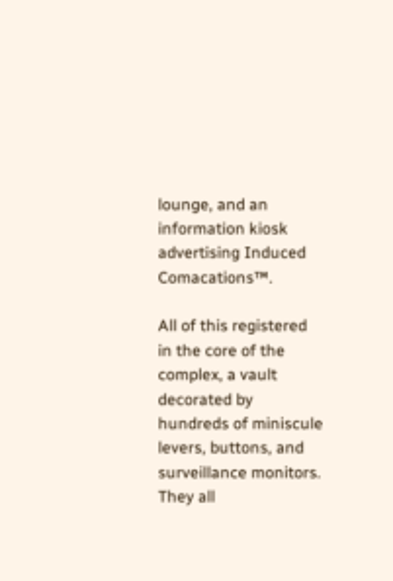lounge, and an information kiosk advertising Induced Comacations™.

All of this registered in the core of the complex, a vault decorated by hundreds of miniscule levers, buttons, and surveillance monitors. They all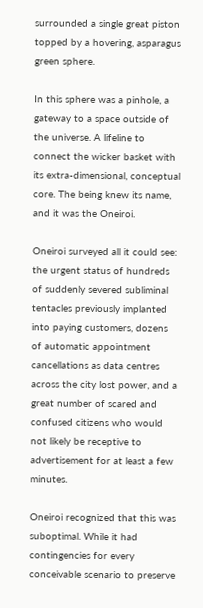surrounded a single great piston topped by a hovering, asparagus green sphere.

In this sphere was a pinhole, a gateway to a space outside of the universe. A lifeline to connect the wicker basket with its extra-dimensional, conceptual core. The being knew its name, and it was the Oneiroi.

Oneiroi surveyed all it could see: the urgent status of hundreds of suddenly severed subliminal tentacles previously implanted into paying customers, dozens of automatic appointment cancellations as data centres across the city lost power, and a great number of scared and confused citizens who would not likely be receptive to advertisement for at least a few minutes.

Oneiroi recognized that this was suboptimal. While it had contingencies for every conceivable scenario to preserve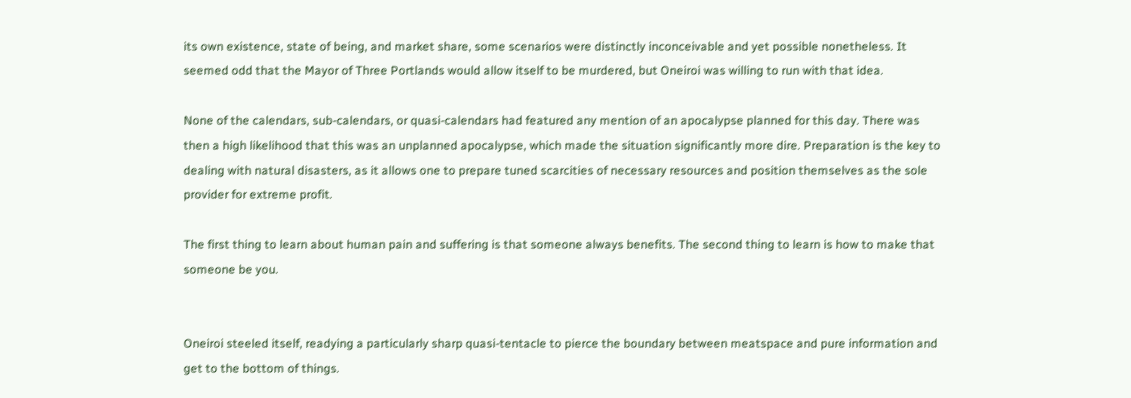its own existence, state of being, and market share, some scenarios were distinctly inconceivable and yet possible nonetheless. It seemed odd that the Mayor of Three Portlands would allow itself to be murdered, but Oneiroi was willing to run with that idea.

None of the calendars, sub-calendars, or quasi-calendars had featured any mention of an apocalypse planned for this day. There was then a high likelihood that this was an unplanned apocalypse, which made the situation significantly more dire. Preparation is the key to dealing with natural disasters, as it allows one to prepare tuned scarcities of necessary resources and position themselves as the sole provider for extreme profit.

The first thing to learn about human pain and suffering is that someone always benefits. The second thing to learn is how to make that someone be you.


Oneiroi steeled itself, readying a particularly sharp quasi-tentacle to pierce the boundary between meatspace and pure information and get to the bottom of things.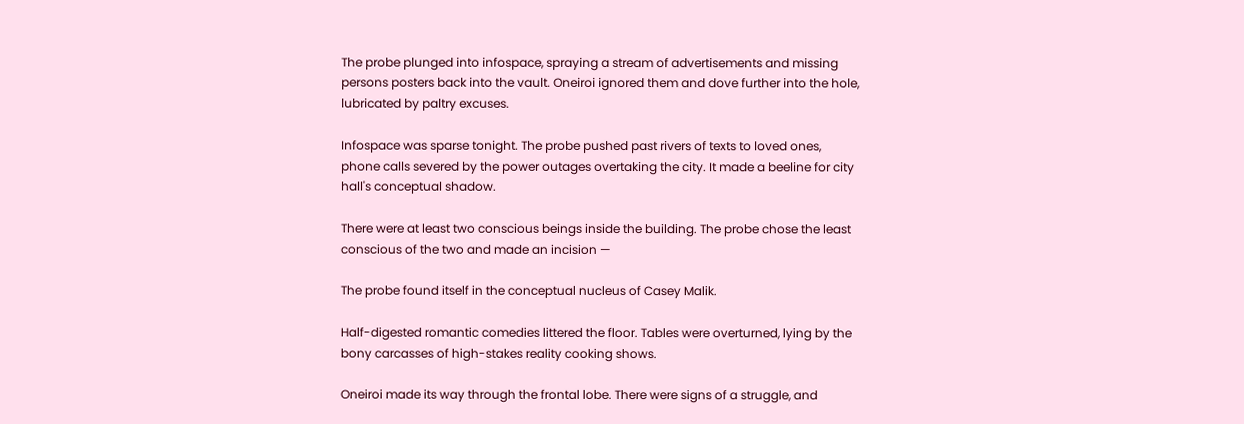The probe plunged into infospace, spraying a stream of advertisements and missing persons posters back into the vault. Oneiroi ignored them and dove further into the hole, lubricated by paltry excuses.

Infospace was sparse tonight. The probe pushed past rivers of texts to loved ones, phone calls severed by the power outages overtaking the city. It made a beeline for city hall's conceptual shadow.

There were at least two conscious beings inside the building. The probe chose the least conscious of the two and made an incision —

The probe found itself in the conceptual nucleus of Casey Malik.

Half-digested romantic comedies littered the floor. Tables were overturned, lying by the bony carcasses of high-stakes reality cooking shows.

Oneiroi made its way through the frontal lobe. There were signs of a struggle, and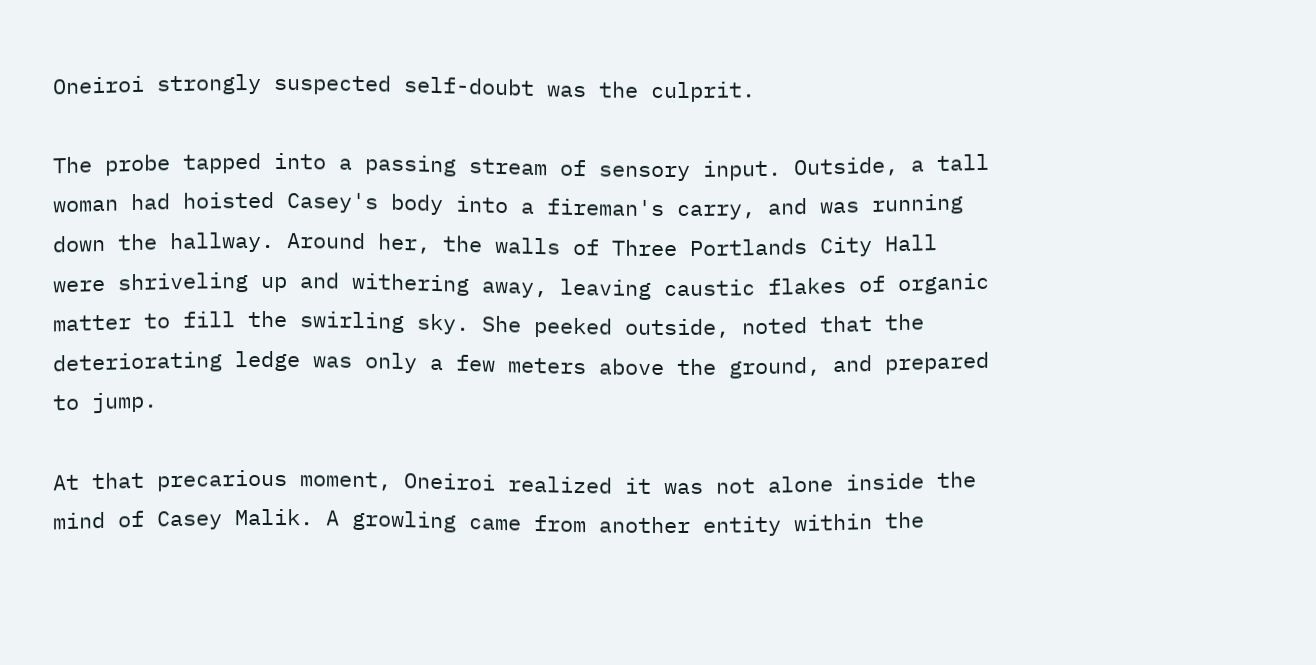Oneiroi strongly suspected self-doubt was the culprit.

The probe tapped into a passing stream of sensory input. Outside, a tall woman had hoisted Casey's body into a fireman's carry, and was running down the hallway. Around her, the walls of Three Portlands City Hall were shriveling up and withering away, leaving caustic flakes of organic matter to fill the swirling sky. She peeked outside, noted that the deteriorating ledge was only a few meters above the ground, and prepared to jump.

At that precarious moment, Oneiroi realized it was not alone inside the mind of Casey Malik. A growling came from another entity within the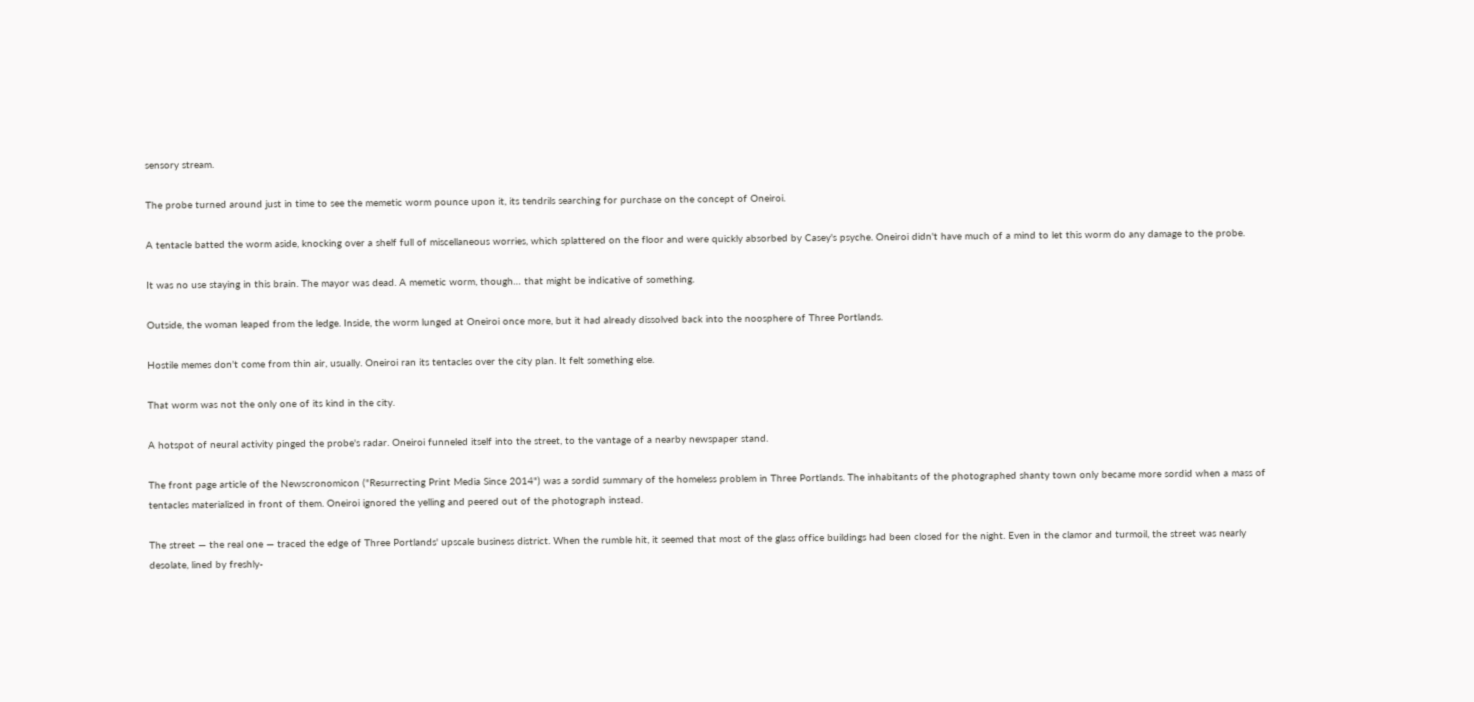sensory stream.

The probe turned around just in time to see the memetic worm pounce upon it, its tendrils searching for purchase on the concept of Oneiroi.

A tentacle batted the worm aside, knocking over a shelf full of miscellaneous worries, which splattered on the floor and were quickly absorbed by Casey's psyche. Oneiroi didn't have much of a mind to let this worm do any damage to the probe.

It was no use staying in this brain. The mayor was dead. A memetic worm, though… that might be indicative of something.

Outside, the woman leaped from the ledge. Inside, the worm lunged at Oneiroi once more, but it had already dissolved back into the noosphere of Three Portlands.

Hostile memes don't come from thin air, usually. Oneiroi ran its tentacles over the city plan. It felt something else.

That worm was not the only one of its kind in the city.

A hotspot of neural activity pinged the probe's radar. Oneiroi funneled itself into the street, to the vantage of a nearby newspaper stand.

The front page article of the Newscronomicon ("Resurrecting Print Media Since 2014") was a sordid summary of the homeless problem in Three Portlands. The inhabitants of the photographed shanty town only became more sordid when a mass of tentacles materialized in front of them. Oneiroi ignored the yelling and peered out of the photograph instead.

The street — the real one — traced the edge of Three Portlands' upscale business district. When the rumble hit, it seemed that most of the glass office buildings had been closed for the night. Even in the clamor and turmoil, the street was nearly desolate, lined by freshly-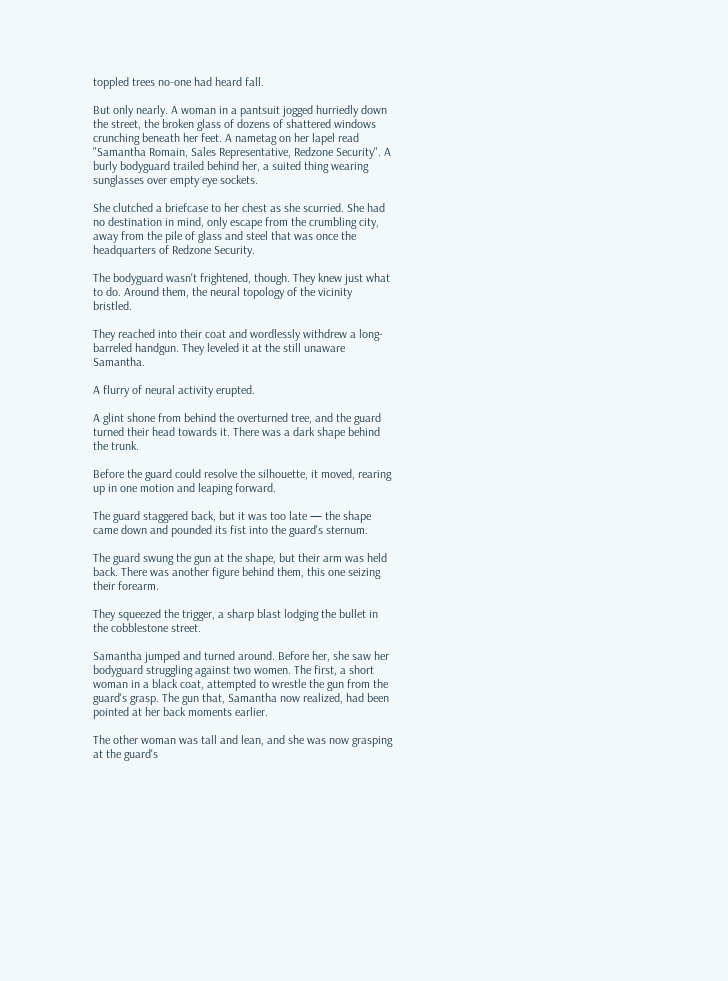toppled trees no-one had heard fall.

But only nearly. A woman in a pantsuit jogged hurriedly down the street, the broken glass of dozens of shattered windows crunching beneath her feet. A nametag on her lapel read "Samantha Romain, Sales Representative, Redzone Security". A burly bodyguard trailed behind her, a suited thing wearing sunglasses over empty eye sockets.

She clutched a briefcase to her chest as she scurried. She had no destination in mind, only escape from the crumbling city, away from the pile of glass and steel that was once the headquarters of Redzone Security.

The bodyguard wasn't frightened, though. They knew just what to do. Around them, the neural topology of the vicinity bristled.

They reached into their coat and wordlessly withdrew a long-barreled handgun. They leveled it at the still unaware Samantha.

A flurry of neural activity erupted.

A glint shone from behind the overturned tree, and the guard turned their head towards it. There was a dark shape behind the trunk.

Before the guard could resolve the silhouette, it moved, rearing up in one motion and leaping forward.

The guard staggered back, but it was too late — the shape came down and pounded its fist into the guard's sternum.

The guard swung the gun at the shape, but their arm was held back. There was another figure behind them, this one seizing their forearm.

They squeezed the trigger, a sharp blast lodging the bullet in the cobblestone street.

Samantha jumped and turned around. Before her, she saw her bodyguard struggling against two women. The first, a short woman in a black coat, attempted to wrestle the gun from the guard's grasp. The gun that, Samantha now realized, had been pointed at her back moments earlier.

The other woman was tall and lean, and she was now grasping at the guard's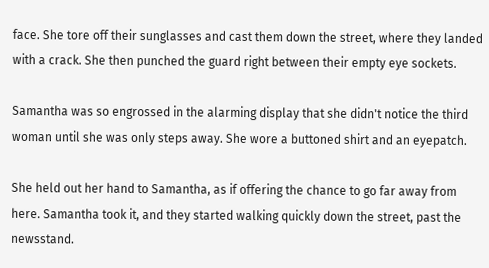face. She tore off their sunglasses and cast them down the street, where they landed with a crack. She then punched the guard right between their empty eye sockets.

Samantha was so engrossed in the alarming display that she didn't notice the third woman until she was only steps away. She wore a buttoned shirt and an eyepatch.

She held out her hand to Samantha, as if offering the chance to go far away from here. Samantha took it, and they started walking quickly down the street, past the newsstand.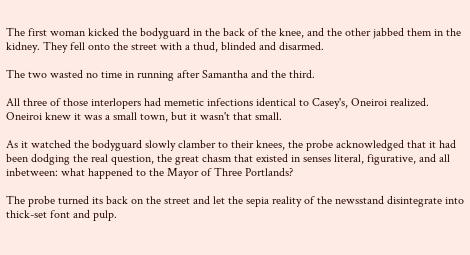The first woman kicked the bodyguard in the back of the knee, and the other jabbed them in the kidney. They fell onto the street with a thud, blinded and disarmed.

The two wasted no time in running after Samantha and the third.

All three of those interlopers had memetic infections identical to Casey's, Oneiroi realized. Oneiroi knew it was a small town, but it wasn't that small.

As it watched the bodyguard slowly clamber to their knees, the probe acknowledged that it had been dodging the real question, the great chasm that existed in senses literal, figurative, and all inbetween: what happened to the Mayor of Three Portlands?

The probe turned its back on the street and let the sepia reality of the newsstand disintegrate into thick-set font and pulp.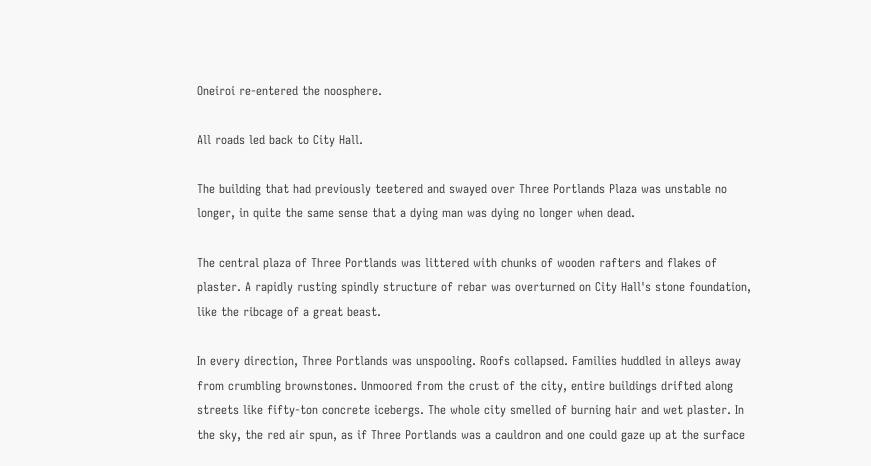Oneiroi re-entered the noosphere.

All roads led back to City Hall.

The building that had previously teetered and swayed over Three Portlands Plaza was unstable no longer, in quite the same sense that a dying man was dying no longer when dead.

The central plaza of Three Portlands was littered with chunks of wooden rafters and flakes of plaster. A rapidly rusting spindly structure of rebar was overturned on City Hall's stone foundation, like the ribcage of a great beast.

In every direction, Three Portlands was unspooling. Roofs collapsed. Families huddled in alleys away from crumbling brownstones. Unmoored from the crust of the city, entire buildings drifted along streets like fifty-ton concrete icebergs. The whole city smelled of burning hair and wet plaster. In the sky, the red air spun, as if Three Portlands was a cauldron and one could gaze up at the surface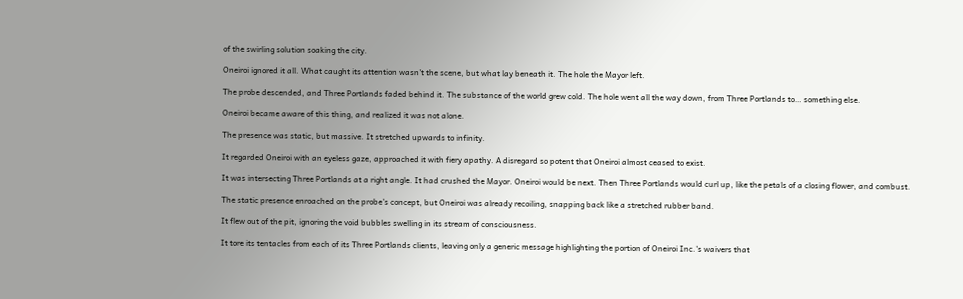of the swirling solution soaking the city.

Oneiroi ignored it all. What caught its attention wasn't the scene, but what lay beneath it. The hole the Mayor left.

The probe descended, and Three Portlands faded behind it. The substance of the world grew cold. The hole went all the way down, from Three Portlands to… something else.

Oneiroi became aware of this thing, and realized it was not alone.

The presence was static, but massive. It stretched upwards to infinity.

It regarded Oneiroi with an eyeless gaze, approached it with fiery apathy. A disregard so potent that Oneiroi almost ceased to exist.

It was intersecting Three Portlands at a right angle. It had crushed the Mayor. Oneiroi would be next. Then Three Portlands would curl up, like the petals of a closing flower, and combust.

The static presence enroached on the probe's concept, but Oneiroi was already recoiling, snapping back like a stretched rubber band.

It flew out of the pit, ignoring the void bubbles swelling in its stream of consciousness.

It tore its tentacles from each of its Three Portlands clients, leaving only a generic message highlighting the portion of Oneiroi Inc.'s waivers that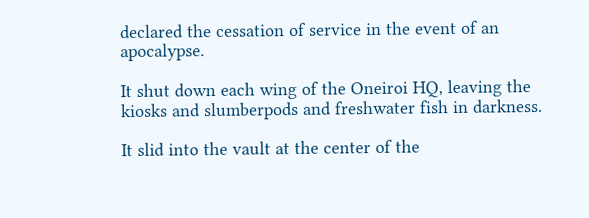declared the cessation of service in the event of an apocalypse.

It shut down each wing of the Oneiroi HQ, leaving the kiosks and slumberpods and freshwater fish in darkness.

It slid into the vault at the center of the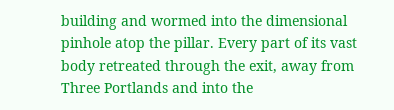building and wormed into the dimensional pinhole atop the pillar. Every part of its vast body retreated through the exit, away from Three Portlands and into the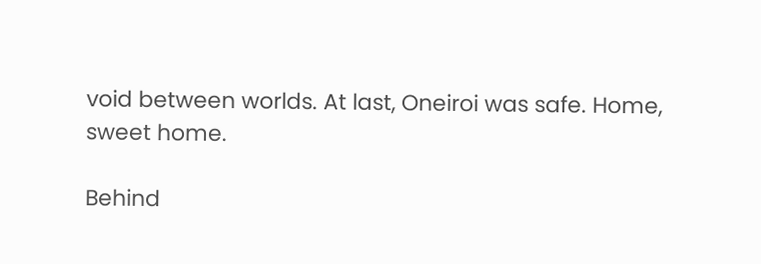void between worlds. At last, Oneiroi was safe. Home, sweet home.

Behind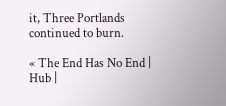it, Three Portlands continued to burn.

« The End Has No End | Hub |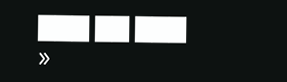███ ██ ███ »